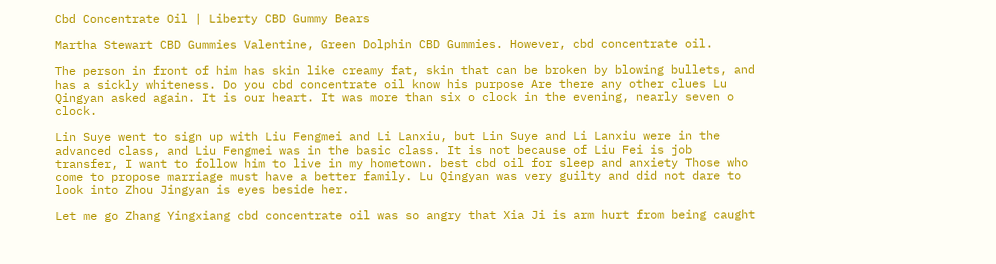Cbd Concentrate Oil | Liberty CBD Gummy Bears

Martha Stewart CBD Gummies Valentine, Green Dolphin CBD Gummies. However, cbd concentrate oil.

The person in front of him has skin like creamy fat, skin that can be broken by blowing bullets, and has a sickly whiteness. Do you cbd concentrate oil know his purpose Are there any other clues Lu Qingyan asked again. It is our heart. It was more than six o clock in the evening, nearly seven o clock.

Lin Suye went to sign up with Liu Fengmei and Li Lanxiu, but Lin Suye and Li Lanxiu were in the advanced class, and Liu Fengmei was in the basic class. It is not because of Liu Fei is job transfer, I want to follow him to live in my hometown. best cbd oil for sleep and anxiety Those who come to propose marriage must have a better family. Lu Qingyan was very guilty and did not dare to look into Zhou Jingyan is eyes beside her.

Let me go Zhang Yingxiang cbd concentrate oil was so angry that Xia Ji is arm hurt from being caught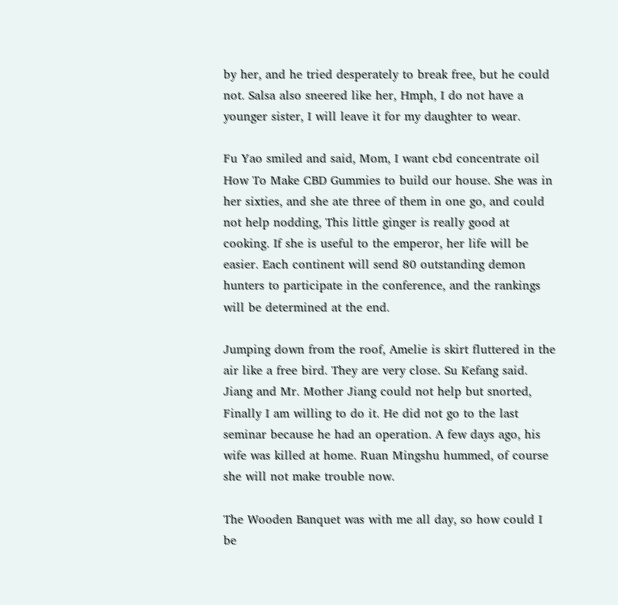by her, and he tried desperately to break free, but he could not. Salsa also sneered like her, Hmph, I do not have a younger sister, I will leave it for my daughter to wear.

Fu Yao smiled and said, Mom, I want cbd concentrate oil How To Make CBD Gummies to build our house. She was in her sixties, and she ate three of them in one go, and could not help nodding, This little ginger is really good at cooking. If she is useful to the emperor, her life will be easier. Each continent will send 80 outstanding demon hunters to participate in the conference, and the rankings will be determined at the end.

Jumping down from the roof, Amelie is skirt fluttered in the air like a free bird. They are very close. Su Kefang said. Jiang and Mr. Mother Jiang could not help but snorted, Finally I am willing to do it. He did not go to the last seminar because he had an operation. A few days ago, his wife was killed at home. Ruan Mingshu hummed, of course she will not make trouble now.

The Wooden Banquet was with me all day, so how could I be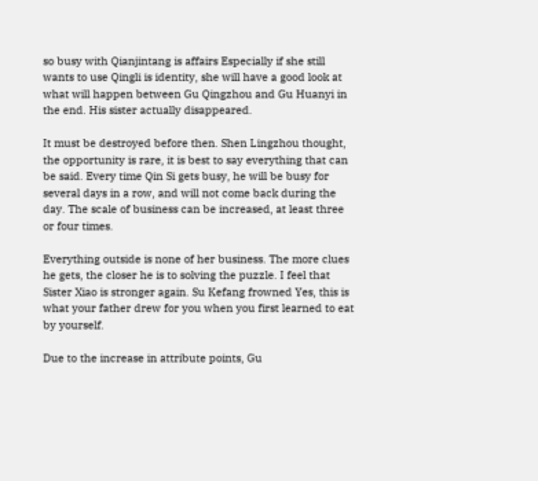so busy with Qianjintang is affairs Especially if she still wants to use Qingli is identity, she will have a good look at what will happen between Gu Qingzhou and Gu Huanyi in the end. His sister actually disappeared.

It must be destroyed before then. Shen Lingzhou thought, the opportunity is rare, it is best to say everything that can be said. Every time Qin Si gets busy, he will be busy for several days in a row, and will not come back during the day. The scale of business can be increased, at least three or four times.

Everything outside is none of her business. The more clues he gets, the closer he is to solving the puzzle. I feel that Sister Xiao is stronger again. Su Kefang frowned Yes, this is what your father drew for you when you first learned to eat by yourself.

Due to the increase in attribute points, Gu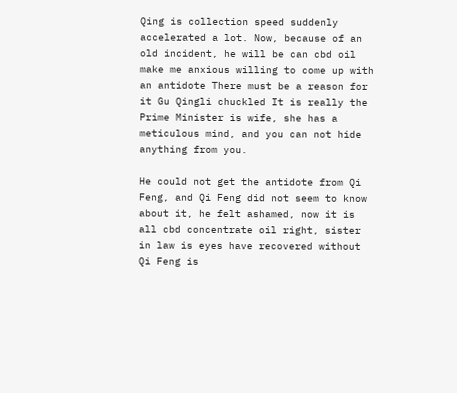Qing is collection speed suddenly accelerated a lot. Now, because of an old incident, he will be can cbd oil make me anxious willing to come up with an antidote There must be a reason for it Gu Qingli chuckled It is really the Prime Minister is wife, she has a meticulous mind, and you can not hide anything from you.

He could not get the antidote from Qi Feng, and Qi Feng did not seem to know about it, he felt ashamed, now it is all cbd concentrate oil right, sister in law is eyes have recovered without Qi Feng is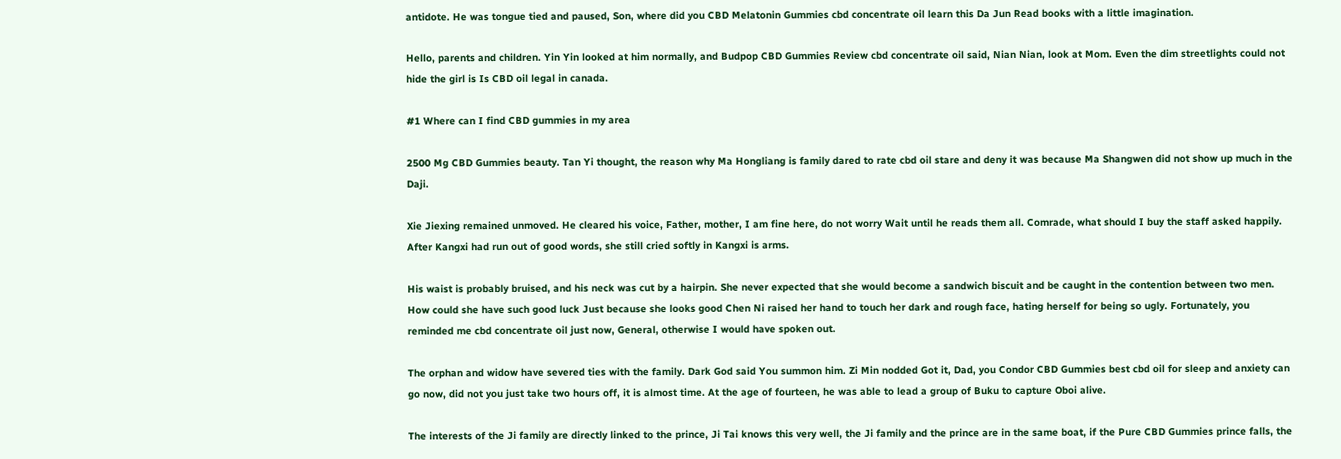antidote. He was tongue tied and paused, Son, where did you CBD Melatonin Gummies cbd concentrate oil learn this Da Jun Read books with a little imagination.

Hello, parents and children. Yin Yin looked at him normally, and Budpop CBD Gummies Review cbd concentrate oil said, Nian Nian, look at Mom. Even the dim streetlights could not hide the girl is Is CBD oil legal in canada.

#1 Where can I find CBD gummies in my area

2500 Mg CBD Gummies beauty. Tan Yi thought, the reason why Ma Hongliang is family dared to rate cbd oil stare and deny it was because Ma Shangwen did not show up much in the Daji.

Xie Jiexing remained unmoved. He cleared his voice, Father, mother, I am fine here, do not worry Wait until he reads them all. Comrade, what should I buy the staff asked happily. After Kangxi had run out of good words, she still cried softly in Kangxi is arms.

His waist is probably bruised, and his neck was cut by a hairpin. She never expected that she would become a sandwich biscuit and be caught in the contention between two men. How could she have such good luck Just because she looks good Chen Ni raised her hand to touch her dark and rough face, hating herself for being so ugly. Fortunately, you reminded me cbd concentrate oil just now, General, otherwise I would have spoken out.

The orphan and widow have severed ties with the family. Dark God said You summon him. Zi Min nodded Got it, Dad, you Condor CBD Gummies best cbd oil for sleep and anxiety can go now, did not you just take two hours off, it is almost time. At the age of fourteen, he was able to lead a group of Buku to capture Oboi alive.

The interests of the Ji family are directly linked to the prince, Ji Tai knows this very well, the Ji family and the prince are in the same boat, if the Pure CBD Gummies prince falls, the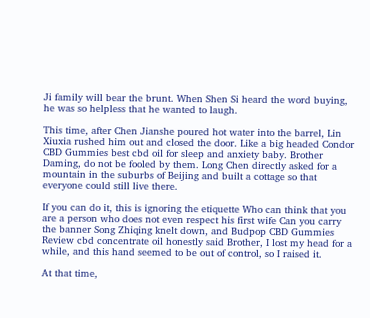Ji family will bear the brunt. When Shen Si heard the word buying, he was so helpless that he wanted to laugh.

This time, after Chen Jianshe poured hot water into the barrel, Lin Xiuxia rushed him out and closed the door. Like a big headed Condor CBD Gummies best cbd oil for sleep and anxiety baby. Brother Daming, do not be fooled by them. Long Chen directly asked for a mountain in the suburbs of Beijing and built a cottage so that everyone could still live there.

If you can do it, this is ignoring the etiquette Who can think that you are a person who does not even respect his first wife Can you carry the banner Song Zhiqing knelt down, and Budpop CBD Gummies Review cbd concentrate oil honestly said Brother, I lost my head for a while, and this hand seemed to be out of control, so I raised it.

At that time,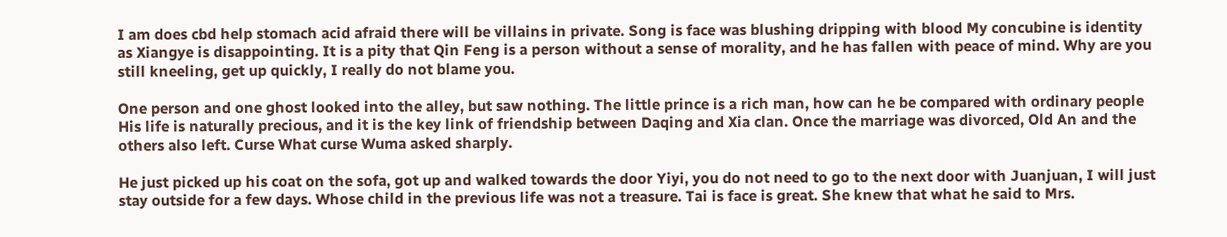I am does cbd help stomach acid afraid there will be villains in private. Song is face was blushing dripping with blood My concubine is identity as Xiangye is disappointing. It is a pity that Qin Feng is a person without a sense of morality, and he has fallen with peace of mind. Why are you still kneeling, get up quickly, I really do not blame you.

One person and one ghost looked into the alley, but saw nothing. The little prince is a rich man, how can he be compared with ordinary people His life is naturally precious, and it is the key link of friendship between Daqing and Xia clan. Once the marriage was divorced, Old An and the others also left. Curse What curse Wuma asked sharply.

He just picked up his coat on the sofa, got up and walked towards the door Yiyi, you do not need to go to the next door with Juanjuan, I will just stay outside for a few days. Whose child in the previous life was not a treasure. Tai is face is great. She knew that what he said to Mrs.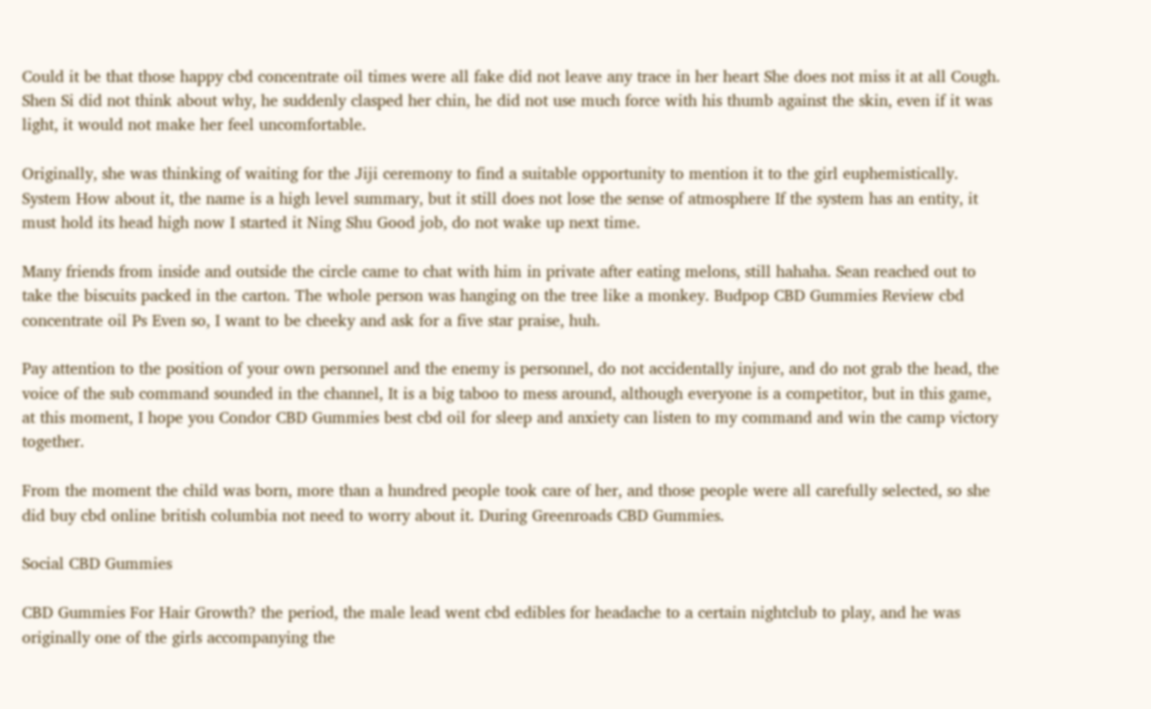Could it be that those happy cbd concentrate oil times were all fake did not leave any trace in her heart She does not miss it at all Cough. Shen Si did not think about why, he suddenly clasped her chin, he did not use much force with his thumb against the skin, even if it was light, it would not make her feel uncomfortable.

Originally, she was thinking of waiting for the Jiji ceremony to find a suitable opportunity to mention it to the girl euphemistically. System How about it, the name is a high level summary, but it still does not lose the sense of atmosphere If the system has an entity, it must hold its head high now I started it Ning Shu Good job, do not wake up next time.

Many friends from inside and outside the circle came to chat with him in private after eating melons, still hahaha. Sean reached out to take the biscuits packed in the carton. The whole person was hanging on the tree like a monkey. Budpop CBD Gummies Review cbd concentrate oil Ps Even so, I want to be cheeky and ask for a five star praise, huh.

Pay attention to the position of your own personnel and the enemy is personnel, do not accidentally injure, and do not grab the head, the voice of the sub command sounded in the channel, It is a big taboo to mess around, although everyone is a competitor, but in this game, at this moment, I hope you Condor CBD Gummies best cbd oil for sleep and anxiety can listen to my command and win the camp victory together.

From the moment the child was born, more than a hundred people took care of her, and those people were all carefully selected, so she did buy cbd online british columbia not need to worry about it. During Greenroads CBD Gummies.

Social CBD Gummies

CBD Gummies For Hair Growth? the period, the male lead went cbd edibles for headache to a certain nightclub to play, and he was originally one of the girls accompanying the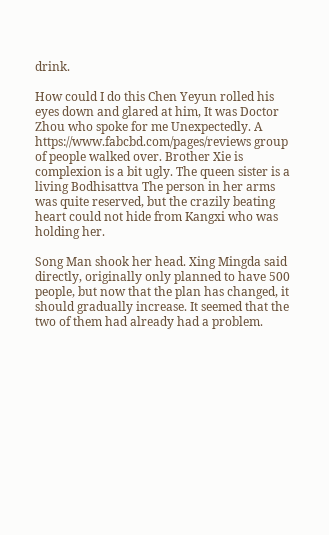drink.

How could I do this Chen Yeyun rolled his eyes down and glared at him, It was Doctor Zhou who spoke for me Unexpectedly. A https://www.fabcbd.com/pages/reviews group of people walked over. Brother Xie is complexion is a bit ugly. The queen sister is a living Bodhisattva The person in her arms was quite reserved, but the crazily beating heart could not hide from Kangxi who was holding her.

Song Man shook her head. Xing Mingda said directly, originally only planned to have 500 people, but now that the plan has changed, it should gradually increase. It seemed that the two of them had already had a problem.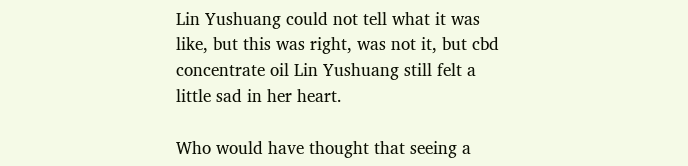Lin Yushuang could not tell what it was like, but this was right, was not it, but cbd concentrate oil Lin Yushuang still felt a little sad in her heart.

Who would have thought that seeing a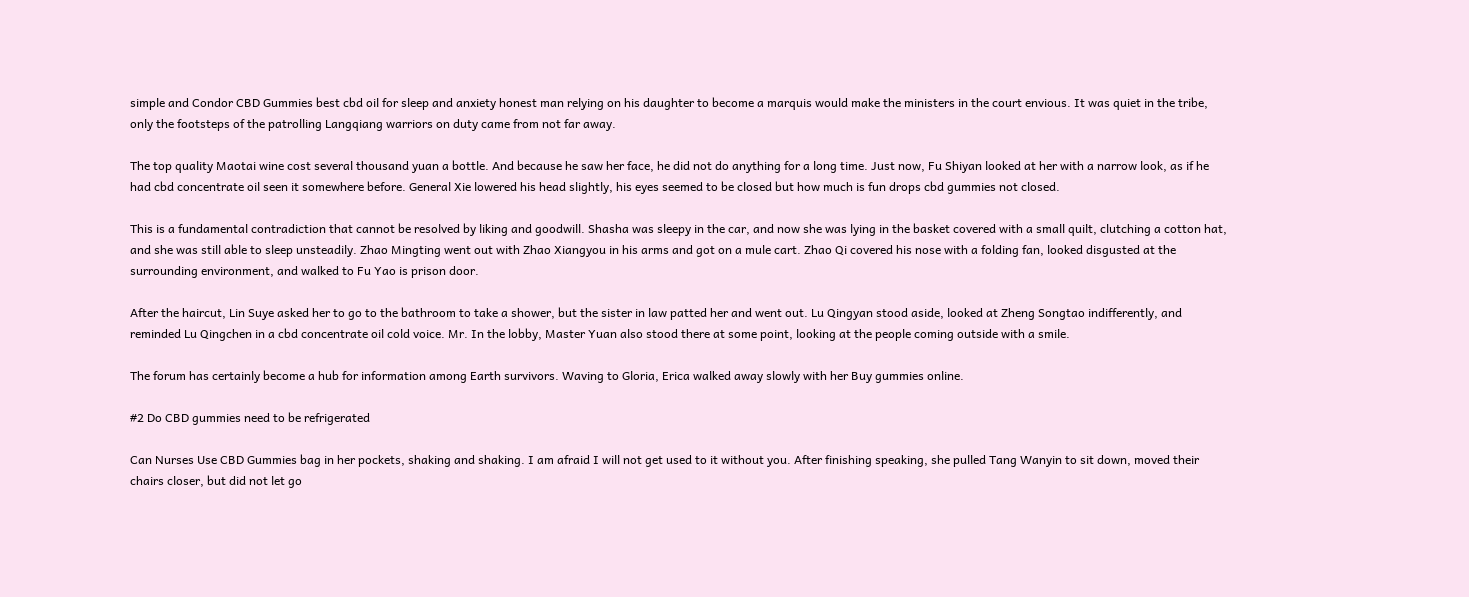simple and Condor CBD Gummies best cbd oil for sleep and anxiety honest man relying on his daughter to become a marquis would make the ministers in the court envious. It was quiet in the tribe, only the footsteps of the patrolling Langqiang warriors on duty came from not far away.

The top quality Maotai wine cost several thousand yuan a bottle. And because he saw her face, he did not do anything for a long time. Just now, Fu Shiyan looked at her with a narrow look, as if he had cbd concentrate oil seen it somewhere before. General Xie lowered his head slightly, his eyes seemed to be closed but how much is fun drops cbd gummies not closed.

This is a fundamental contradiction that cannot be resolved by liking and goodwill. Shasha was sleepy in the car, and now she was lying in the basket covered with a small quilt, clutching a cotton hat, and she was still able to sleep unsteadily. Zhao Mingting went out with Zhao Xiangyou in his arms and got on a mule cart. Zhao Qi covered his nose with a folding fan, looked disgusted at the surrounding environment, and walked to Fu Yao is prison door.

After the haircut, Lin Suye asked her to go to the bathroom to take a shower, but the sister in law patted her and went out. Lu Qingyan stood aside, looked at Zheng Songtao indifferently, and reminded Lu Qingchen in a cbd concentrate oil cold voice. Mr. In the lobby, Master Yuan also stood there at some point, looking at the people coming outside with a smile.

The forum has certainly become a hub for information among Earth survivors. Waving to Gloria, Erica walked away slowly with her Buy gummies online.

#2 Do CBD gummies need to be refrigerated

Can Nurses Use CBD Gummies bag in her pockets, shaking and shaking. I am afraid I will not get used to it without you. After finishing speaking, she pulled Tang Wanyin to sit down, moved their chairs closer, but did not let go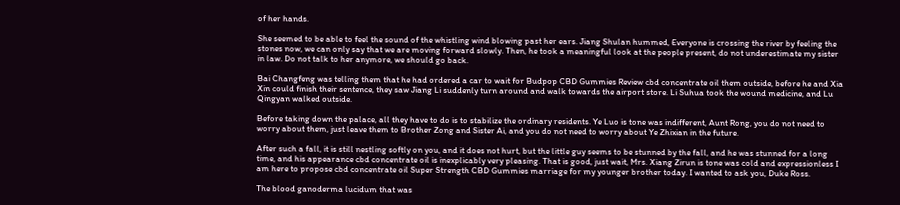of her hands.

She seemed to be able to feel the sound of the whistling wind blowing past her ears. Jiang Shulan hummed, Everyone is crossing the river by feeling the stones now, we can only say that we are moving forward slowly. Then, he took a meaningful look at the people present, do not underestimate my sister in law. Do not talk to her anymore, we should go back.

Bai Changfeng was telling them that he had ordered a car to wait for Budpop CBD Gummies Review cbd concentrate oil them outside, before he and Xia Xin could finish their sentence, they saw Jiang Li suddenly turn around and walk towards the airport store. Li Suhua took the wound medicine, and Lu Qingyan walked outside.

Before taking down the palace, all they have to do is to stabilize the ordinary residents. Ye Luo is tone was indifferent, Aunt Rong, you do not need to worry about them, just leave them to Brother Zong and Sister Ai, and you do not need to worry about Ye Zhixian in the future.

After such a fall, it is still nestling softly on you, and it does not hurt, but the little guy seems to be stunned by the fall, and he was stunned for a long time, and his appearance cbd concentrate oil is inexplicably very pleasing. That is good, just wait, Mrs. Xiang Zirun is tone was cold and expressionless I am here to propose cbd concentrate oil Super Strength CBD Gummies marriage for my younger brother today. I wanted to ask you, Duke Ross.

The blood ganoderma lucidum that was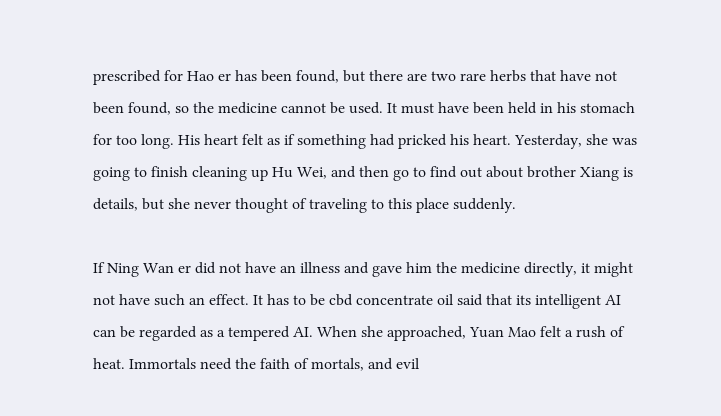prescribed for Hao er has been found, but there are two rare herbs that have not been found, so the medicine cannot be used. It must have been held in his stomach for too long. His heart felt as if something had pricked his heart. Yesterday, she was going to finish cleaning up Hu Wei, and then go to find out about brother Xiang is details, but she never thought of traveling to this place suddenly.

If Ning Wan er did not have an illness and gave him the medicine directly, it might not have such an effect. It has to be cbd concentrate oil said that its intelligent AI can be regarded as a tempered AI. When she approached, Yuan Mao felt a rush of heat. Immortals need the faith of mortals, and evil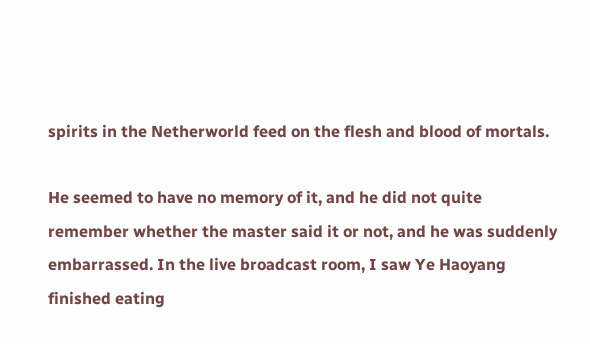spirits in the Netherworld feed on the flesh and blood of mortals.

He seemed to have no memory of it, and he did not quite remember whether the master said it or not, and he was suddenly embarrassed. In the live broadcast room, I saw Ye Haoyang finished eating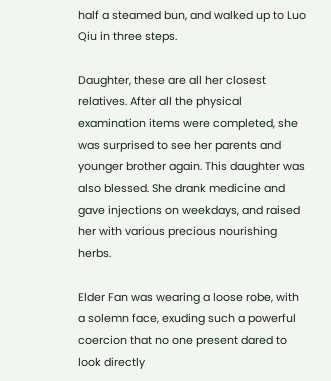half a steamed bun, and walked up to Luo Qiu in three steps.

Daughter, these are all her closest relatives. After all the physical examination items were completed, she was surprised to see her parents and younger brother again. This daughter was also blessed. She drank medicine and gave injections on weekdays, and raised her with various precious nourishing herbs.

Elder Fan was wearing a loose robe, with a solemn face, exuding such a powerful coercion that no one present dared to look directly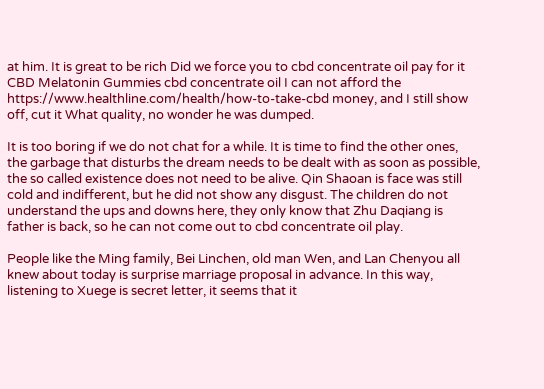at him. It is great to be rich Did we force you to cbd concentrate oil pay for it CBD Melatonin Gummies cbd concentrate oil I can not afford the https://www.healthline.com/health/how-to-take-cbd money, and I still show off, cut it What quality, no wonder he was dumped.

It is too boring if we do not chat for a while. It is time to find the other ones, the garbage that disturbs the dream needs to be dealt with as soon as possible, the so called existence does not need to be alive. Qin Shaoan is face was still cold and indifferent, but he did not show any disgust. The children do not understand the ups and downs here, they only know that Zhu Daqiang is father is back, so he can not come out to cbd concentrate oil play.

People like the Ming family, Bei Linchen, old man Wen, and Lan Chenyou all knew about today is surprise marriage proposal in advance. In this way, listening to Xuege is secret letter, it seems that it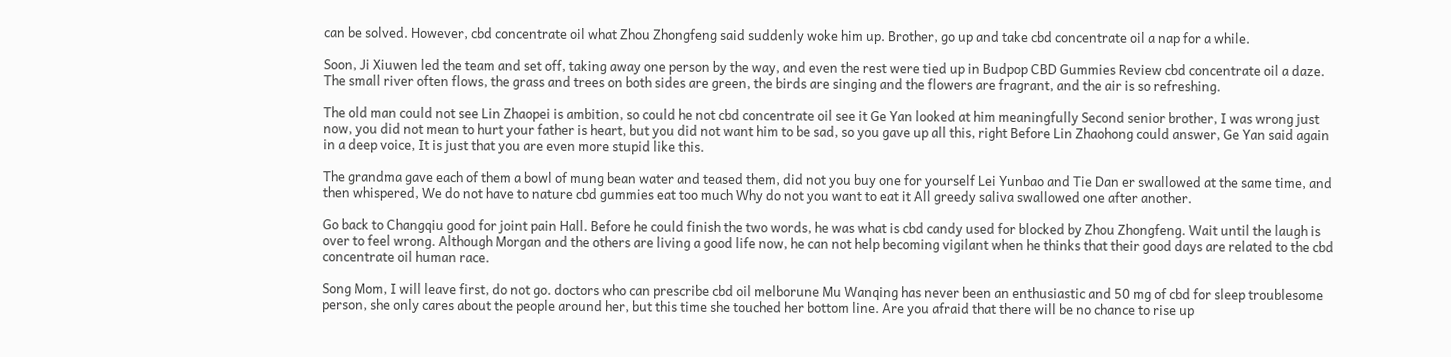can be solved. However, cbd concentrate oil what Zhou Zhongfeng said suddenly woke him up. Brother, go up and take cbd concentrate oil a nap for a while.

Soon, Ji Xiuwen led the team and set off, taking away one person by the way, and even the rest were tied up in Budpop CBD Gummies Review cbd concentrate oil a daze. The small river often flows, the grass and trees on both sides are green, the birds are singing and the flowers are fragrant, and the air is so refreshing.

The old man could not see Lin Zhaopei is ambition, so could he not cbd concentrate oil see it Ge Yan looked at him meaningfully Second senior brother, I was wrong just now, you did not mean to hurt your father is heart, but you did not want him to be sad, so you gave up all this, right Before Lin Zhaohong could answer, Ge Yan said again in a deep voice, It is just that you are even more stupid like this.

The grandma gave each of them a bowl of mung bean water and teased them, did not you buy one for yourself Lei Yunbao and Tie Dan er swallowed at the same time, and then whispered, We do not have to nature cbd gummies eat too much Why do not you want to eat it All greedy saliva swallowed one after another.

Go back to Changqiu good for joint pain Hall. Before he could finish the two words, he was what is cbd candy used for blocked by Zhou Zhongfeng. Wait until the laugh is over to feel wrong. Although Morgan and the others are living a good life now, he can not help becoming vigilant when he thinks that their good days are related to the cbd concentrate oil human race.

Song Mom, I will leave first, do not go. doctors who can prescribe cbd oil melborune Mu Wanqing has never been an enthusiastic and 50 mg of cbd for sleep troublesome person, she only cares about the people around her, but this time she touched her bottom line. Are you afraid that there will be no chance to rise up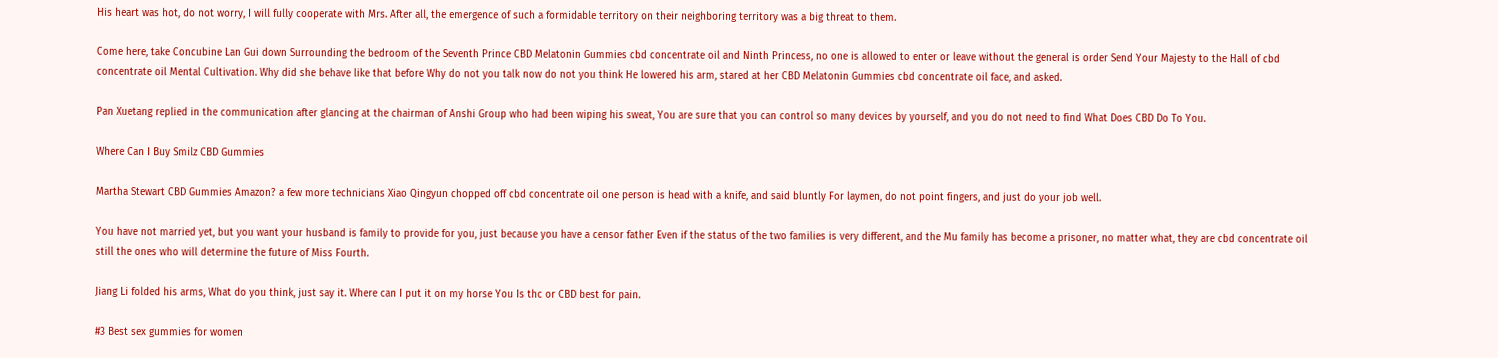His heart was hot, do not worry, I will fully cooperate with Mrs. After all, the emergence of such a formidable territory on their neighboring territory was a big threat to them.

Come here, take Concubine Lan Gui down Surrounding the bedroom of the Seventh Prince CBD Melatonin Gummies cbd concentrate oil and Ninth Princess, no one is allowed to enter or leave without the general is order Send Your Majesty to the Hall of cbd concentrate oil Mental Cultivation. Why did she behave like that before Why do not you talk now do not you think He lowered his arm, stared at her CBD Melatonin Gummies cbd concentrate oil face, and asked.

Pan Xuetang replied in the communication after glancing at the chairman of Anshi Group who had been wiping his sweat, You are sure that you can control so many devices by yourself, and you do not need to find What Does CBD Do To You.

Where Can I Buy Smilz CBD Gummies

Martha Stewart CBD Gummies Amazon? a few more technicians Xiao Qingyun chopped off cbd concentrate oil one person is head with a knife, and said bluntly For laymen, do not point fingers, and just do your job well.

You have not married yet, but you want your husband is family to provide for you, just because you have a censor father Even if the status of the two families is very different, and the Mu family has become a prisoner, no matter what, they are cbd concentrate oil still the ones who will determine the future of Miss Fourth.

Jiang Li folded his arms, What do you think, just say it. Where can I put it on my horse You Is thc or CBD best for pain.

#3 Best sex gummies for women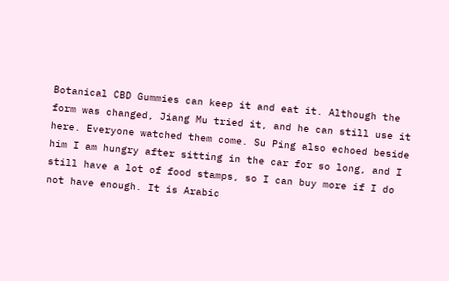Botanical CBD Gummies can keep it and eat it. Although the form was changed, Jiang Mu tried it, and he can still use it here. Everyone watched them come. Su Ping also echoed beside him I am hungry after sitting in the car for so long, and I still have a lot of food stamps, so I can buy more if I do not have enough. It is Arabic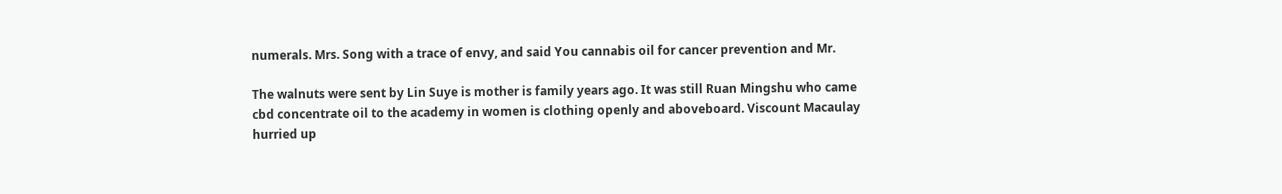numerals. Mrs. Song with a trace of envy, and said You cannabis oil for cancer prevention and Mr.

The walnuts were sent by Lin Suye is mother is family years ago. It was still Ruan Mingshu who came cbd concentrate oil to the academy in women is clothing openly and aboveboard. Viscount Macaulay hurried up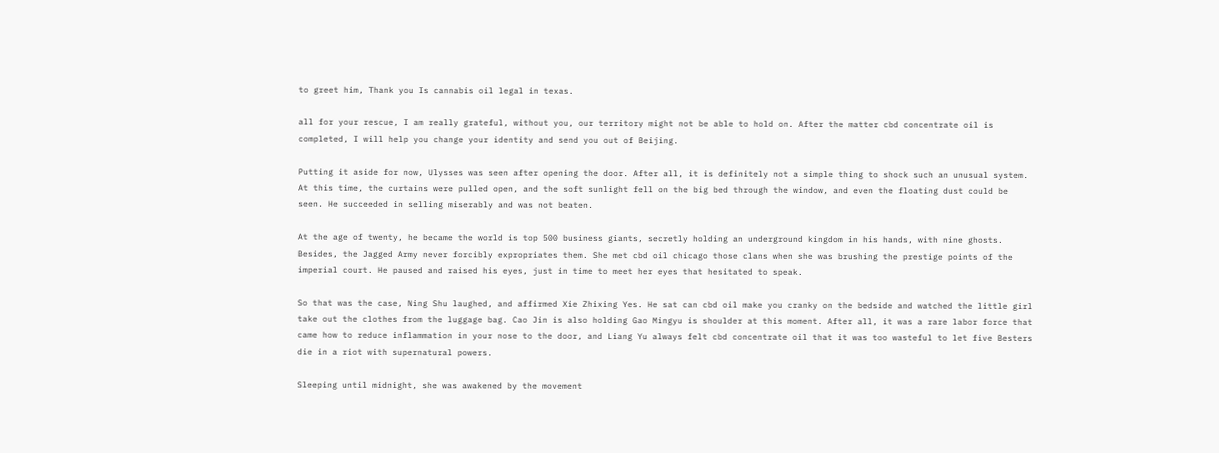to greet him, Thank you Is cannabis oil legal in texas.

all for your rescue, I am really grateful, without you, our territory might not be able to hold on. After the matter cbd concentrate oil is completed, I will help you change your identity and send you out of Beijing.

Putting it aside for now, Ulysses was seen after opening the door. After all, it is definitely not a simple thing to shock such an unusual system. At this time, the curtains were pulled open, and the soft sunlight fell on the big bed through the window, and even the floating dust could be seen. He succeeded in selling miserably and was not beaten.

At the age of twenty, he became the world is top 500 business giants, secretly holding an underground kingdom in his hands, with nine ghosts. Besides, the Jagged Army never forcibly expropriates them. She met cbd oil chicago those clans when she was brushing the prestige points of the imperial court. He paused and raised his eyes, just in time to meet her eyes that hesitated to speak.

So that was the case, Ning Shu laughed, and affirmed Xie Zhixing Yes. He sat can cbd oil make you cranky on the bedside and watched the little girl take out the clothes from the luggage bag. Cao Jin is also holding Gao Mingyu is shoulder at this moment. After all, it was a rare labor force that came how to reduce inflammation in your nose to the door, and Liang Yu always felt cbd concentrate oil that it was too wasteful to let five Besters die in a riot with supernatural powers.

Sleeping until midnight, she was awakened by the movement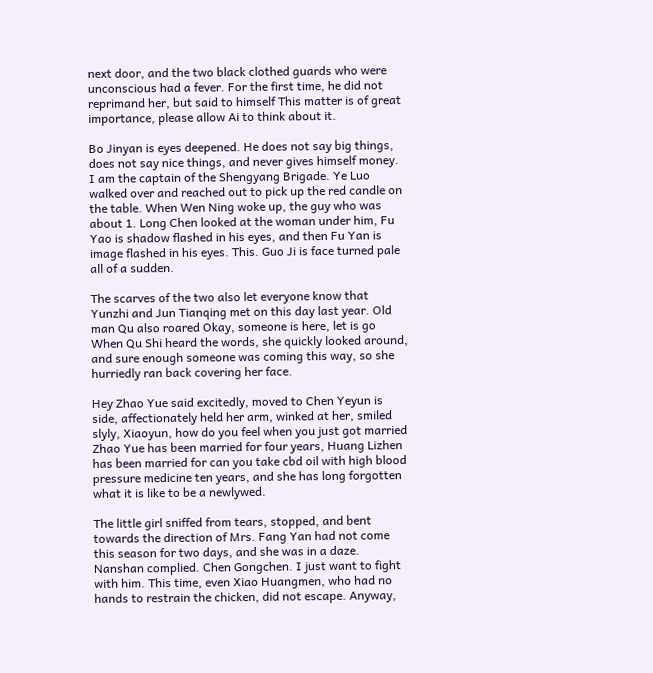next door, and the two black clothed guards who were unconscious had a fever. For the first time, he did not reprimand her, but said to himself This matter is of great importance, please allow Ai to think about it.

Bo Jinyan is eyes deepened. He does not say big things, does not say nice things, and never gives himself money. I am the captain of the Shengyang Brigade. Ye Luo walked over and reached out to pick up the red candle on the table. When Wen Ning woke up, the guy who was about 1. Long Chen looked at the woman under him, Fu Yao is shadow flashed in his eyes, and then Fu Yan is image flashed in his eyes. This. Guo Ji is face turned pale all of a sudden.

The scarves of the two also let everyone know that Yunzhi and Jun Tianqing met on this day last year. Old man Qu also roared Okay, someone is here, let is go When Qu Shi heard the words, she quickly looked around, and sure enough someone was coming this way, so she hurriedly ran back covering her face.

Hey Zhao Yue said excitedly, moved to Chen Yeyun is side, affectionately held her arm, winked at her, smiled slyly, Xiaoyun, how do you feel when you just got married Zhao Yue has been married for four years, Huang Lizhen has been married for can you take cbd oil with high blood pressure medicine ten years, and she has long forgotten what it is like to be a newlywed.

The little girl sniffed from tears, stopped, and bent towards the direction of Mrs. Fang Yan had not come this season for two days, and she was in a daze. Nanshan complied. Chen Gongchen. I just want to fight with him. This time, even Xiao Huangmen, who had no hands to restrain the chicken, did not escape. Anyway,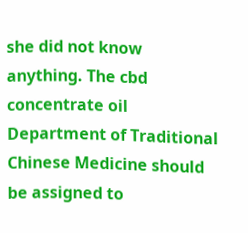she did not know anything. The cbd concentrate oil Department of Traditional Chinese Medicine should be assigned to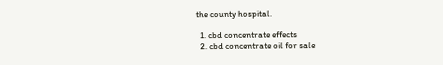the county hospital.

  1. cbd concentrate effects
  2. cbd concentrate oil for sale